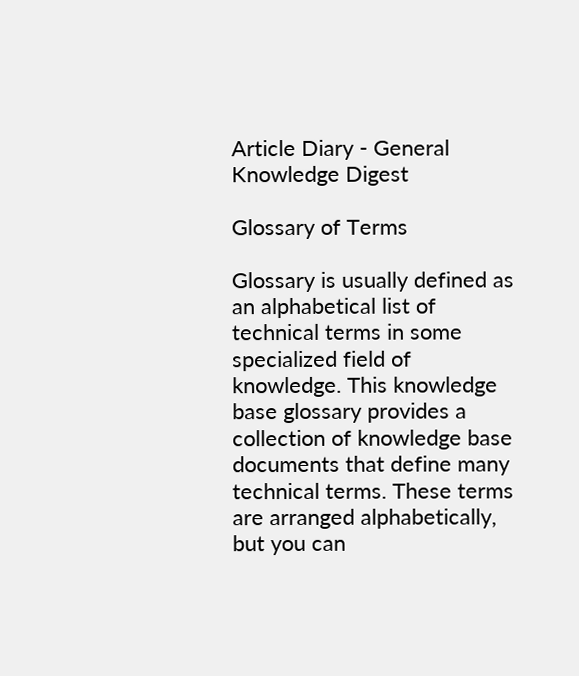Article Diary - General Knowledge Digest

Glossary of Terms

Glossary is usually defined as an alphabetical list of technical terms in some specialized field of knowledge. This knowledge base glossary provides a collection of knowledge base documents that define many technical terms. These terms are arranged alphabetically, but you can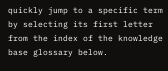quickly jump to a specific term by selecting its first letter from the index of the knowledge base glossary below.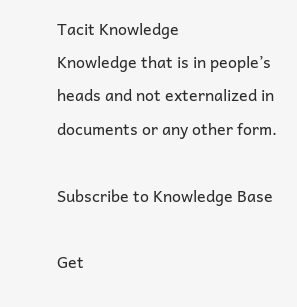Tacit Knowledge
Knowledge that is in people’s heads and not externalized in documents or any other form.

Subscribe to Knowledge Base

Get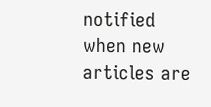notified when new articles are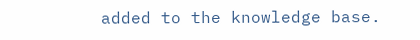added to the knowledge base.